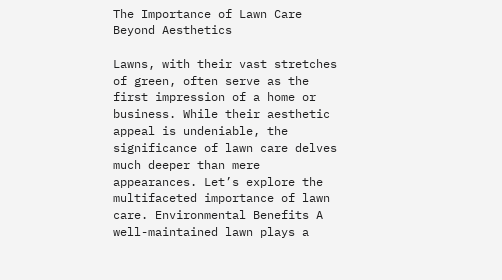The Importance of Lawn Care Beyond Aesthetics

Lawns, with their vast stretches of green, often serve as the first impression of a home or business. While their aesthetic appeal is undeniable, the significance of lawn care delves much deeper than mere appearances. Let’s explore the multifaceted importance of lawn care. Environmental Benefits A well-maintained lawn plays a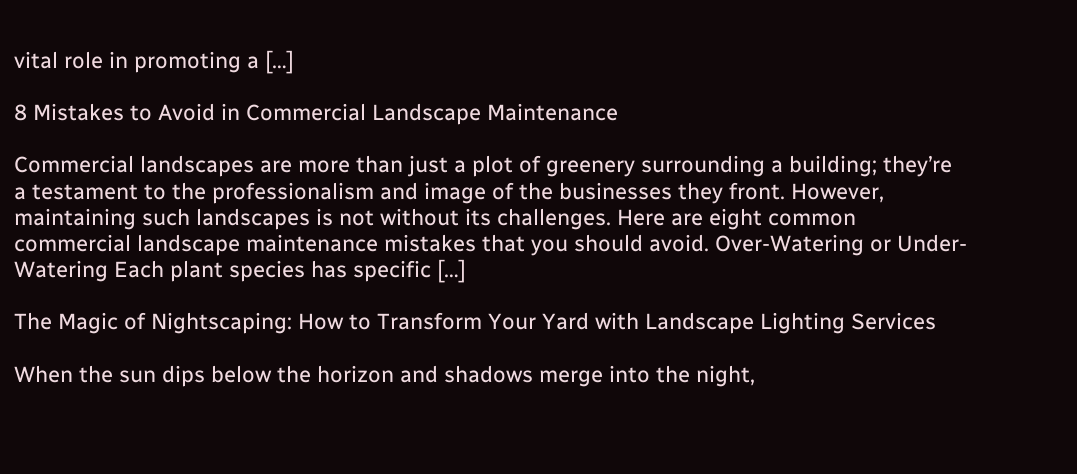vital role in promoting a […]

8 Mistakes to Avoid in Commercial Landscape Maintenance

Commercial landscapes are more than just a plot of greenery surrounding a building; they’re a testament to the professionalism and image of the businesses they front. However, maintaining such landscapes is not without its challenges. Here are eight common commercial landscape maintenance mistakes that you should avoid. Over-Watering or Under-Watering Each plant species has specific […]

The Magic of Nightscaping: How to Transform Your Yard with Landscape Lighting Services

When the sun dips below the horizon and shadows merge into the night,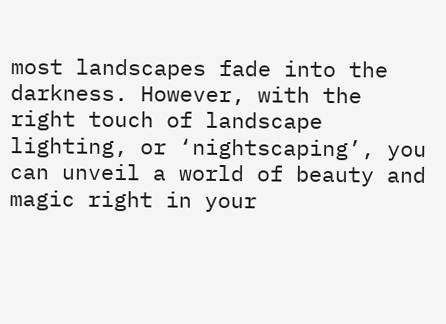most landscapes fade into the darkness. However, with the right touch of landscape lighting, or ‘nightscaping’, you can unveil a world of beauty and magic right in your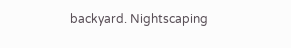backyard. Nightscaping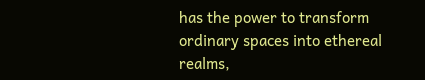has the power to transform ordinary spaces into ethereal realms,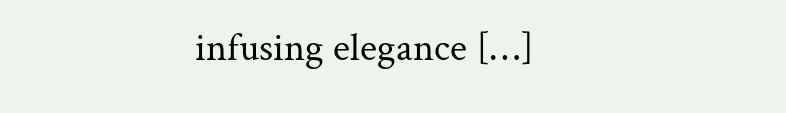infusing elegance […]